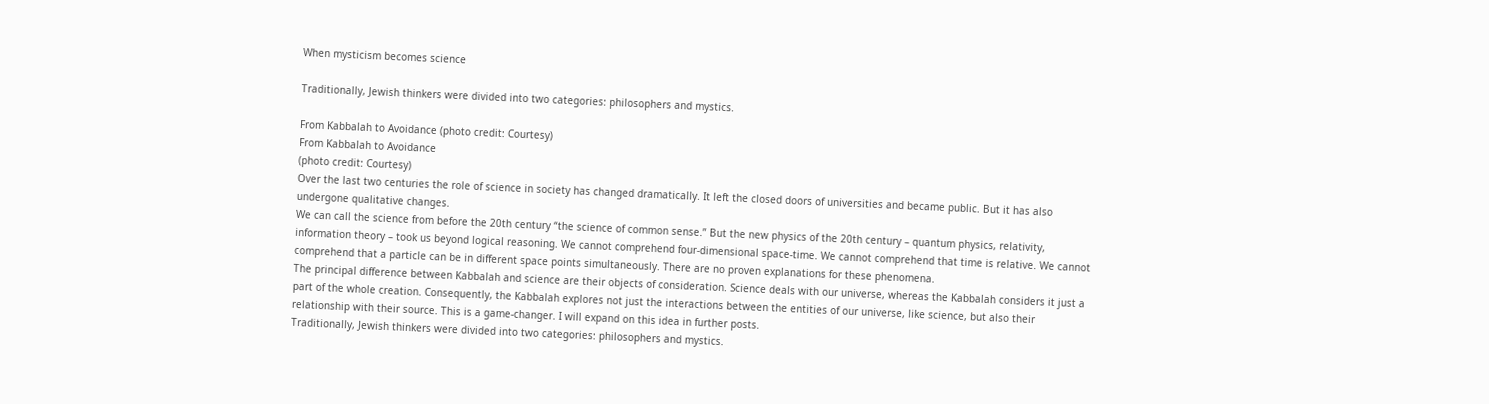When mysticism becomes science

Traditionally, Jewish thinkers were divided into two categories: philosophers and mystics.

From Kabbalah to Avoidance (photo credit: Courtesy)
From Kabbalah to Avoidance
(photo credit: Courtesy)
Over the last two centuries the role of science in society has changed dramatically. It left the closed doors of universities and became public. But it has also undergone qualitative changes.
We can call the science from before the 20th century “the science of common sense.” But the new physics of the 20th century – quantum physics, relativity, information theory – took us beyond logical reasoning. We cannot comprehend four-dimensional space-time. We cannot comprehend that time is relative. We cannot comprehend that a particle can be in different space points simultaneously. There are no proven explanations for these phenomena.
The principal difference between Kabbalah and science are their objects of consideration. Science deals with our universe, whereas the Kabbalah considers it just a part of the whole creation. Consequently, the Kabbalah explores not just the interactions between the entities of our universe, like science, but also their relationship with their source. This is a game-changer. I will expand on this idea in further posts.
Traditionally, Jewish thinkers were divided into two categories: philosophers and mystics.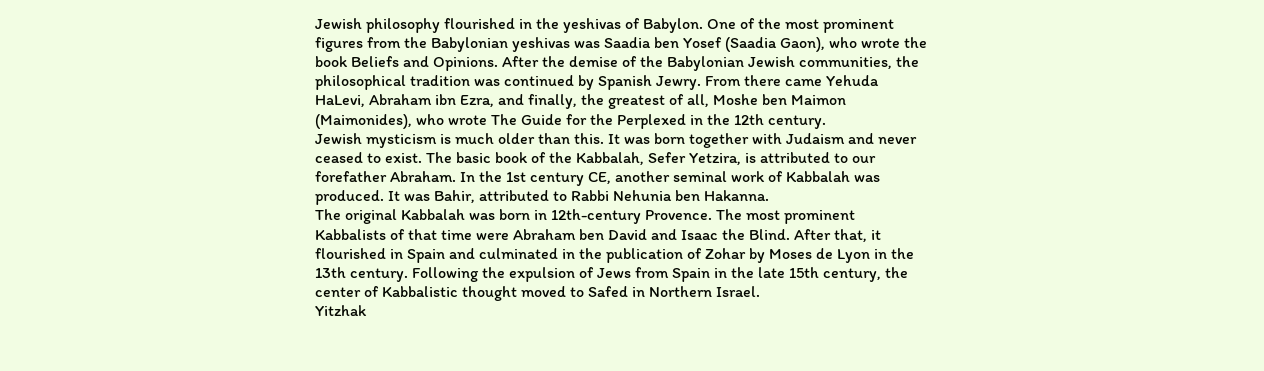Jewish philosophy flourished in the yeshivas of Babylon. One of the most prominent figures from the Babylonian yeshivas was Saadia ben Yosef (Saadia Gaon), who wrote the book Beliefs and Opinions. After the demise of the Babylonian Jewish communities, the philosophical tradition was continued by Spanish Jewry. From there came Yehuda HaLevi, Abraham ibn Ezra, and finally, the greatest of all, Moshe ben Maimon (Maimonides), who wrote The Guide for the Perplexed in the 12th century.
Jewish mysticism is much older than this. It was born together with Judaism and never ceased to exist. The basic book of the Kabbalah, Sefer Yetzira, is attributed to our forefather Abraham. In the 1st century CE, another seminal work of Kabbalah was produced. It was Bahir, attributed to Rabbi Nehunia ben Hakanna.
The original Kabbalah was born in 12th-century Provence. The most prominent Kabbalists of that time were Abraham ben David and Isaac the Blind. After that, it flourished in Spain and culminated in the publication of Zohar by Moses de Lyon in the 13th century. Following the expulsion of Jews from Spain in the late 15th century, the center of Kabbalistic thought moved to Safed in Northern Israel.
Yitzhak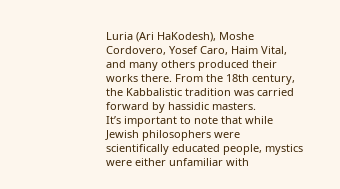Luria (Ari HaKodesh), Moshe Cordovero, Yosef Caro, Haim Vital, and many others produced their works there. From the 18th century, the Kabbalistic tradition was carried forward by hassidic masters.
It’s important to note that while Jewish philosophers were scientifically educated people, mystics were either unfamiliar with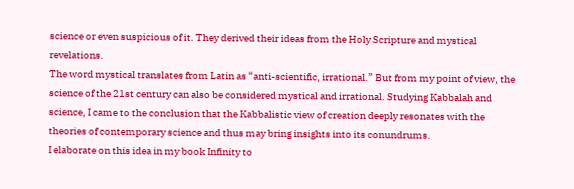science or even suspicious of it. They derived their ideas from the Holy Scripture and mystical revelations.
The word mystical translates from Latin as “anti-scientific, irrational.” But from my point of view, the science of the 21st century can also be considered mystical and irrational. Studying Kabbalah and science, I came to the conclusion that the Kabbalistic view of creation deeply resonates with the theories of contemporary science and thus may bring insights into its conundrums.
I elaborate on this idea in my book Infinity to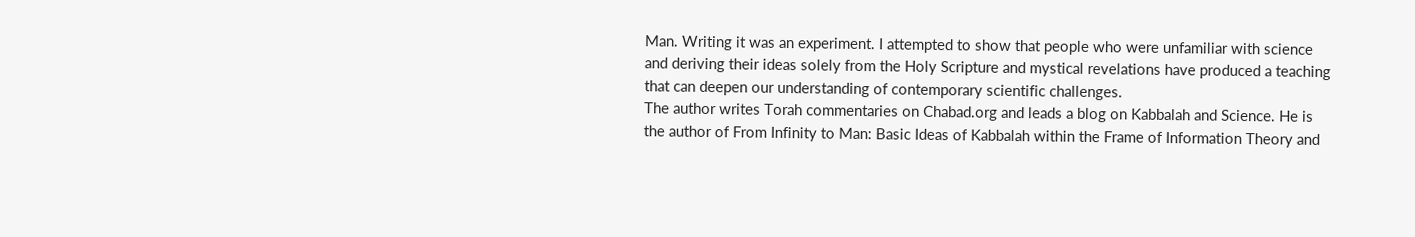Man. Writing it was an experiment. I attempted to show that people who were unfamiliar with science and deriving their ideas solely from the Holy Scripture and mystical revelations have produced a teaching that can deepen our understanding of contemporary scientific challenges.
The author writes Torah commentaries on Chabad.org and leads a blog on Kabbalah and Science. He is the author of From Infinity to Man: Basic Ideas of Kabbalah within the Frame of Information Theory and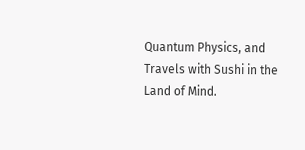Quantum Physics, and Travels with Sushi in the Land of Mind.